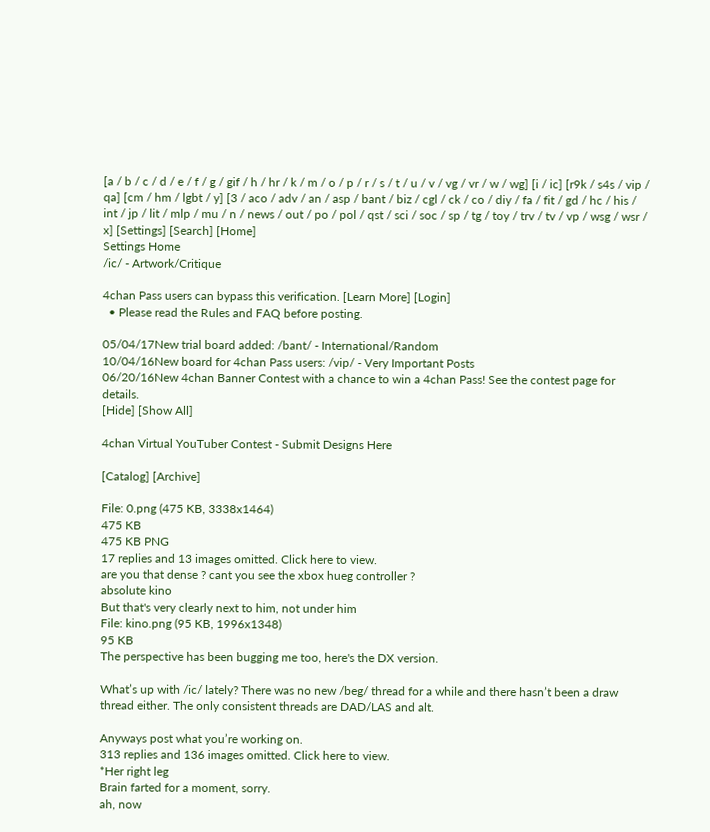[a / b / c / d / e / f / g / gif / h / hr / k / m / o / p / r / s / t / u / v / vg / vr / w / wg] [i / ic] [r9k / s4s / vip / qa] [cm / hm / lgbt / y] [3 / aco / adv / an / asp / bant / biz / cgl / ck / co / diy / fa / fit / gd / hc / his / int / jp / lit / mlp / mu / n / news / out / po / pol / qst / sci / soc / sp / tg / toy / trv / tv / vp / wsg / wsr / x] [Settings] [Search] [Home]
Settings Home
/ic/ - Artwork/Critique

4chan Pass users can bypass this verification. [Learn More] [Login]
  • Please read the Rules and FAQ before posting.

05/04/17New trial board added: /bant/ - International/Random
10/04/16New board for 4chan Pass users: /vip/ - Very Important Posts
06/20/16New 4chan Banner Contest with a chance to win a 4chan Pass! See the contest page for details.
[Hide] [Show All]

4chan Virtual YouTuber Contest - Submit Designs Here

[Catalog] [Archive]

File: 0.png (475 KB, 3338x1464)
475 KB
475 KB PNG
17 replies and 13 images omitted. Click here to view.
are you that dense ? cant you see the xbox hueg controller ?
absolute kino
But that's very clearly next to him, not under him
File: kino.png (95 KB, 1996x1348)
95 KB
The perspective has been bugging me too, here's the DX version.

What’s up with /ic/ lately? There was no new /beg/ thread for a while and there hasn’t been a draw thread either. The only consistent threads are DAD/LAS and alt.

Anyways post what you’re working on.
313 replies and 136 images omitted. Click here to view.
*Her right leg
Brain farted for a moment, sorry.
ah, now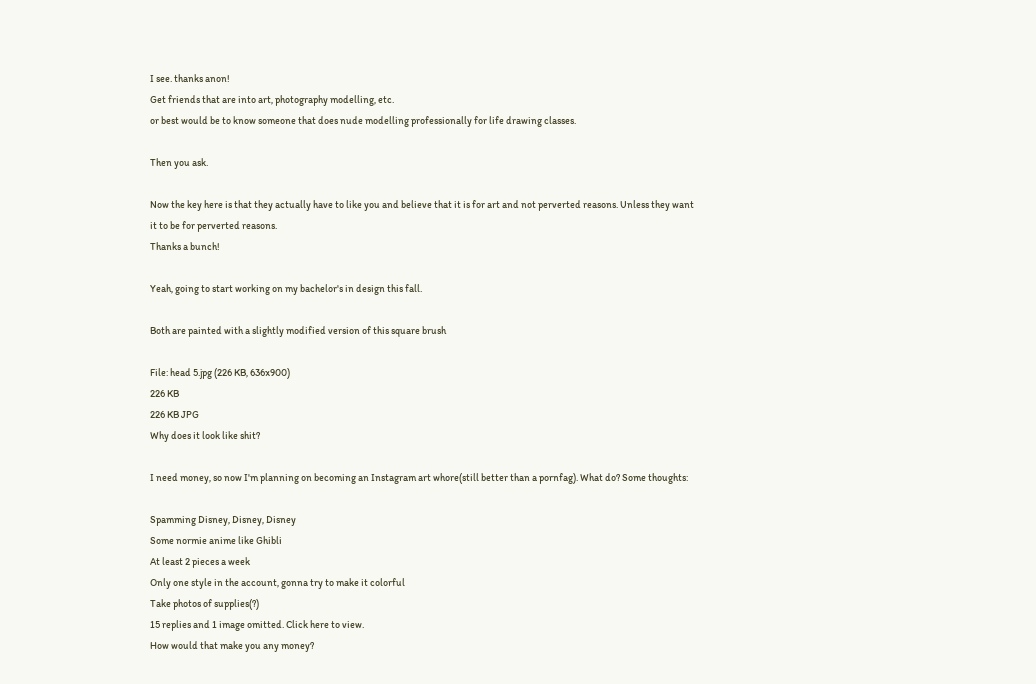I see. thanks anon!
Get friends that are into art, photography modelling, etc.
or best would be to know someone that does nude modelling professionally for life drawing classes.

Then you ask.

Now the key here is that they actually have to like you and believe that it is for art and not perverted reasons. Unless they want it to be for perverted reasons.
Thanks a bunch!

Yeah, going to start working on my bachelor's in design this fall.

Both are painted with a slightly modified version of this square brush

File: head 5.jpg (226 KB, 636x900)
226 KB
226 KB JPG
Why does it look like shit?

I need money, so now I'm planning on becoming an Instagram art whore(still better than a pornfag). What do? Some thoughts:

Spamming Disney, Disney, Disney
Some normie anime like Ghibli
At least 2 pieces a week
Only one style in the account, gonna try to make it colorful
Take photos of supplies(?)
15 replies and 1 image omitted. Click here to view.
How would that make you any money?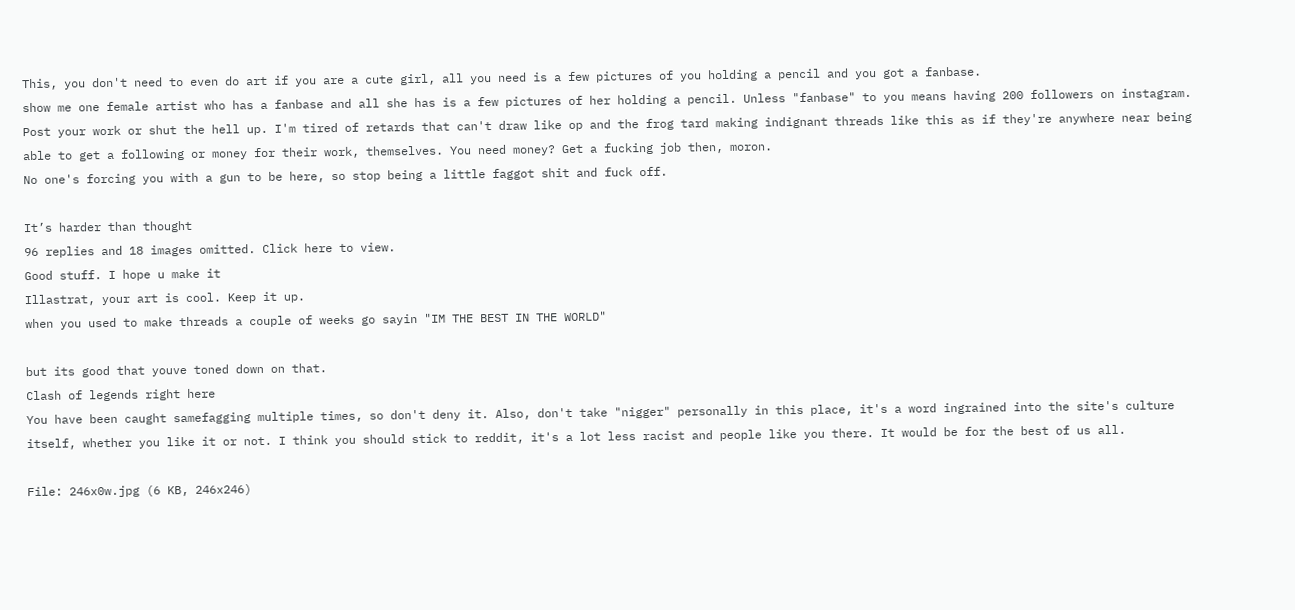This, you don't need to even do art if you are a cute girl, all you need is a few pictures of you holding a pencil and you got a fanbase.
show me one female artist who has a fanbase and all she has is a few pictures of her holding a pencil. Unless "fanbase" to you means having 200 followers on instagram.
Post your work or shut the hell up. I'm tired of retards that can't draw like op and the frog tard making indignant threads like this as if they're anywhere near being able to get a following or money for their work, themselves. You need money? Get a fucking job then, moron.
No one's forcing you with a gun to be here, so stop being a little faggot shit and fuck off.

It’s harder than thought
96 replies and 18 images omitted. Click here to view.
Good stuff. I hope u make it
Illastrat, your art is cool. Keep it up.
when you used to make threads a couple of weeks go sayin "IM THE BEST IN THE WORLD"

but its good that youve toned down on that.
Clash of legends right here
You have been caught samefagging multiple times, so don't deny it. Also, don't take "nigger" personally in this place, it's a word ingrained into the site's culture itself, whether you like it or not. I think you should stick to reddit, it's a lot less racist and people like you there. It would be for the best of us all.

File: 246x0w.jpg (6 KB, 246x246)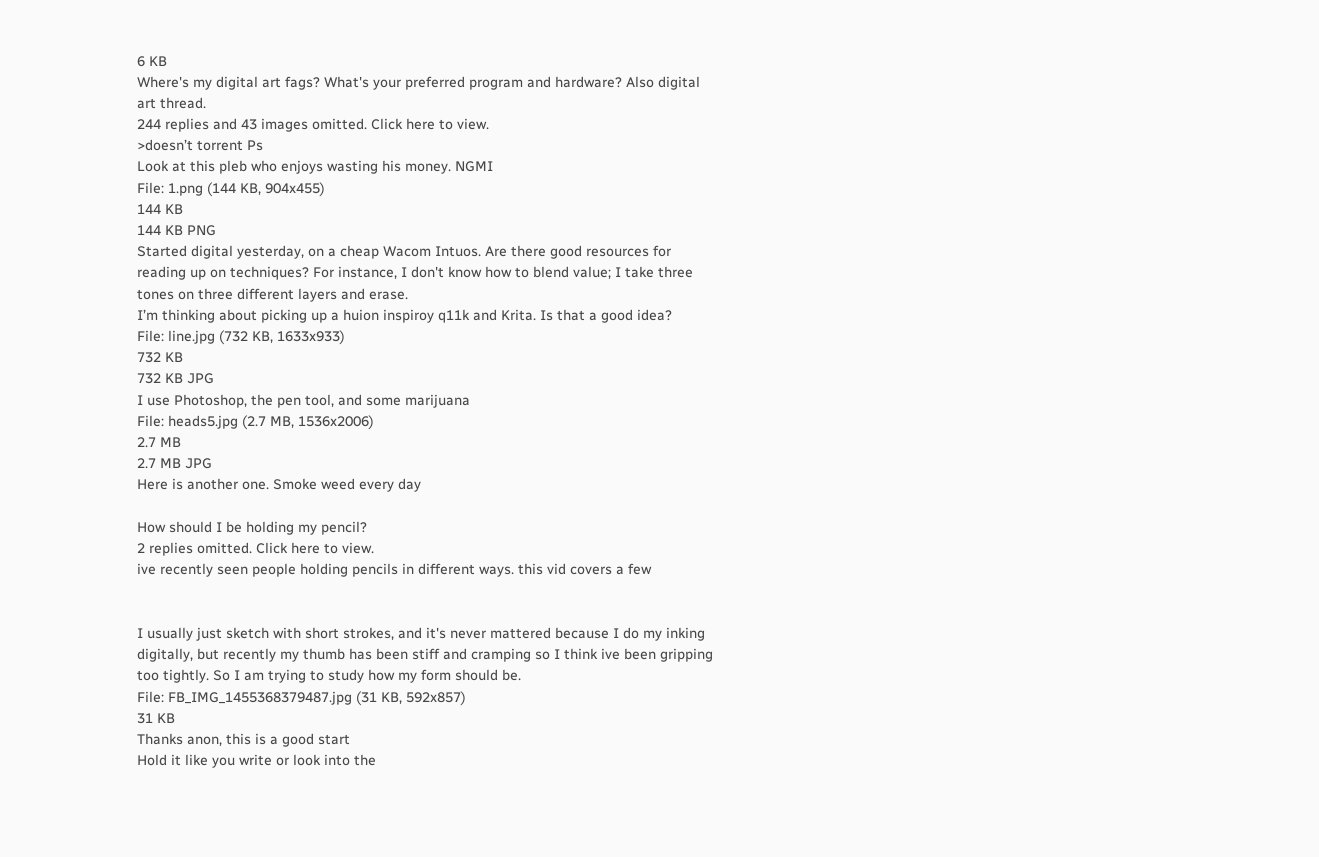6 KB
Where's my digital art fags? What's your preferred program and hardware? Also digital art thread.
244 replies and 43 images omitted. Click here to view.
>doesn’t torrent Ps
Look at this pleb who enjoys wasting his money. NGMI
File: 1.png (144 KB, 904x455)
144 KB
144 KB PNG
Started digital yesterday, on a cheap Wacom Intuos. Are there good resources for reading up on techniques? For instance, I don't know how to blend value; I take three tones on three different layers and erase.
I’m thinking about picking up a huion inspiroy q11k and Krita. Is that a good idea?
File: line.jpg (732 KB, 1633x933)
732 KB
732 KB JPG
I use Photoshop, the pen tool, and some marijuana
File: heads5.jpg (2.7 MB, 1536x2006)
2.7 MB
2.7 MB JPG
Here is another one. Smoke weed every day

How should I be holding my pencil?
2 replies omitted. Click here to view.
ive recently seen people holding pencils in different ways. this vid covers a few


I usually just sketch with short strokes, and it's never mattered because I do my inking digitally, but recently my thumb has been stiff and cramping so I think ive been gripping too tightly. So I am trying to study how my form should be.
File: FB_IMG_1455368379487.jpg (31 KB, 592x857)
31 KB
Thanks anon, this is a good start
Hold it like you write or look into the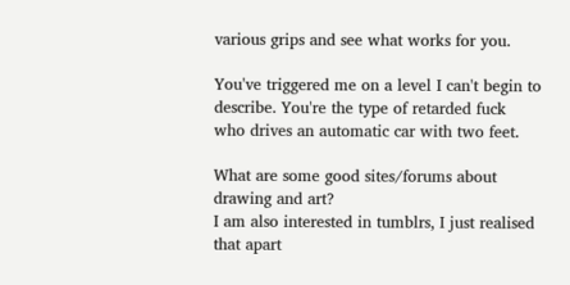various grips and see what works for you.

You've triggered me on a level I can't begin to describe. You're the type of retarded fuck who drives an automatic car with two feet.

What are some good sites/forums about drawing and art?
I am also interested in tumblrs, I just realised that apart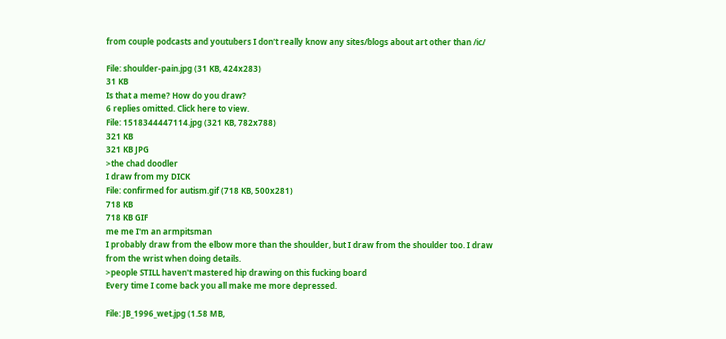from couple podcasts and youtubers I don't really know any sites/blogs about art other than /ic/

File: shoulder-pain.jpg (31 KB, 424x283)
31 KB
Is that a meme? How do you draw?
6 replies omitted. Click here to view.
File: 1518344447114.jpg (321 KB, 782x788)
321 KB
321 KB JPG
>the chad doodler
I draw from my DICK
File: confirmed for autism.gif (718 KB, 500x281)
718 KB
718 KB GIF
me me I'm an armpitsman
I probably draw from the elbow more than the shoulder, but I draw from the shoulder too. I draw from the wrist when doing details.
>people STILL haven't mastered hip drawing on this fucking board
Every time I come back you all make me more depressed.

File: JB_1996_wet.jpg (1.58 MB,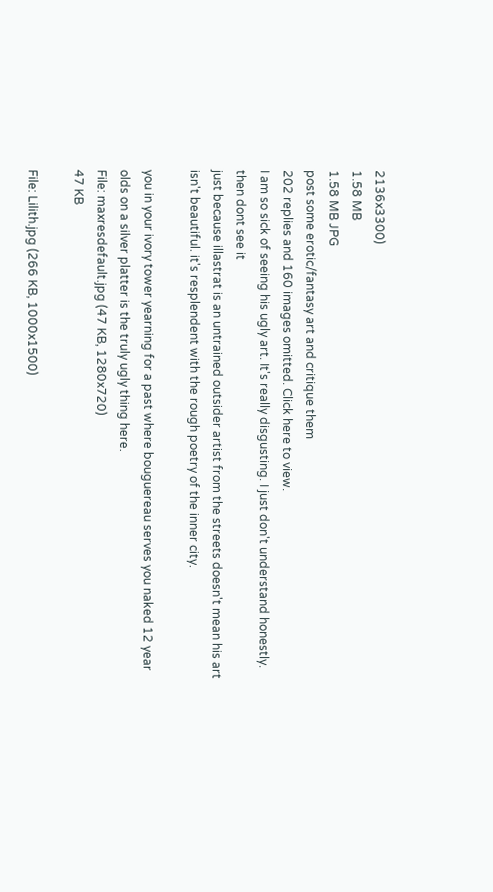2136x3300)
1.58 MB
1.58 MB JPG
post some erotic/fantasy art and critique them
202 replies and 160 images omitted. Click here to view.
I am so sick of seeing his ugly art. It's really disgusting. I just don't understand honestly.
then dont see it
just because illastrat is an untrained outsider artist from the streets doesn't mean his art isn't beautiful. it's resplendent with the rough poetry of the inner city.

you in your ivory tower yearning for a past where bouguereau serves you naked 12 year olds on a silver platter is the truly ugly thing here.
File: maxresdefault.jpg (47 KB, 1280x720)
47 KB

File: Lilith.jpg (266 KB, 1000x1500)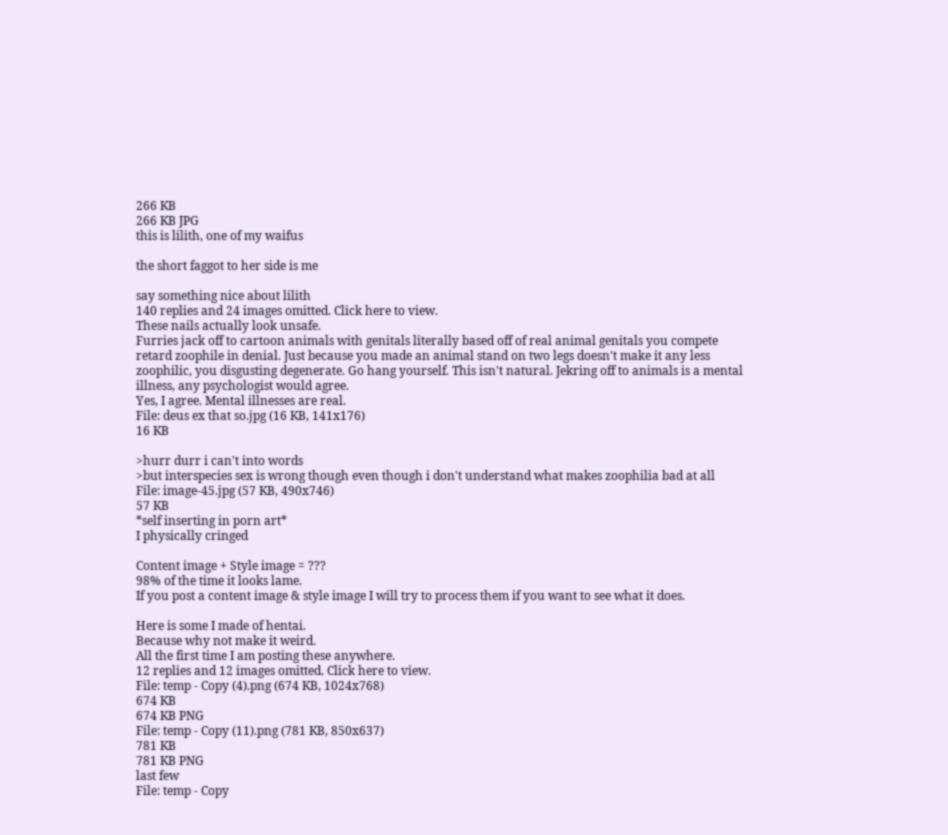266 KB
266 KB JPG
this is lilith, one of my waifus

the short faggot to her side is me

say something nice about lilith
140 replies and 24 images omitted. Click here to view.
These nails actually look unsafe.
Furries jack off to cartoon animals with genitals literally based off of real animal genitals you compete retard zoophile in denial. Just because you made an animal stand on two legs doesn't make it any less zoophilic, you disgusting degenerate. Go hang yourself. This isn't natural. Jekring off to animals is a mental illness, any psychologist would agree.
Yes, I agree. Mental illnesses are real.
File: deus ex that so.jpg (16 KB, 141x176)
16 KB

>hurr durr i can't into words
>but interspecies sex is wrong though even though i don't understand what makes zoophilia bad at all
File: image-45.jpg (57 KB, 490x746)
57 KB
*self inserting in porn art*
I physically cringed

Content image + Style image = ???
98% of the time it looks lame.
If you post a content image & style image I will try to process them if you want to see what it does.

Here is some I made of hentai.
Because why not make it weird.
All the first time I am posting these anywhere.
12 replies and 12 images omitted. Click here to view.
File: temp - Copy (4).png (674 KB, 1024x768)
674 KB
674 KB PNG
File: temp - Copy (11).png (781 KB, 850x637)
781 KB
781 KB PNG
last few
File: temp - Copy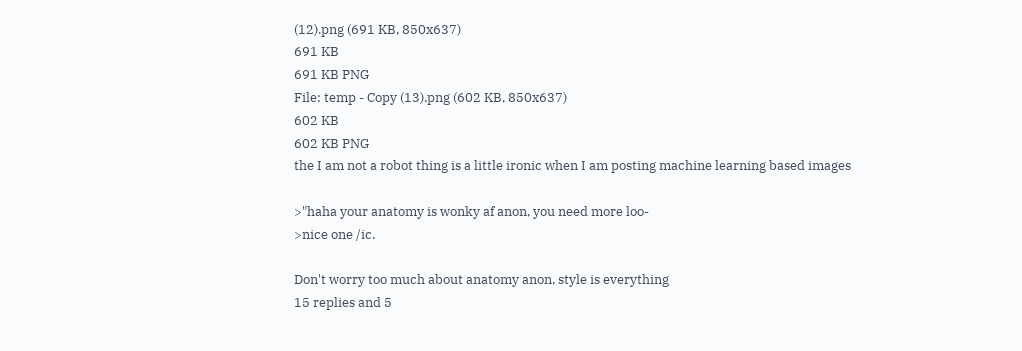(12).png (691 KB, 850x637)
691 KB
691 KB PNG
File: temp - Copy (13).png (602 KB, 850x637)
602 KB
602 KB PNG
the I am not a robot thing is a little ironic when I am posting machine learning based images

>"haha your anatomy is wonky af anon, you need more loo-
>nice one /ic.

Don't worry too much about anatomy anon, style is everything
15 replies and 5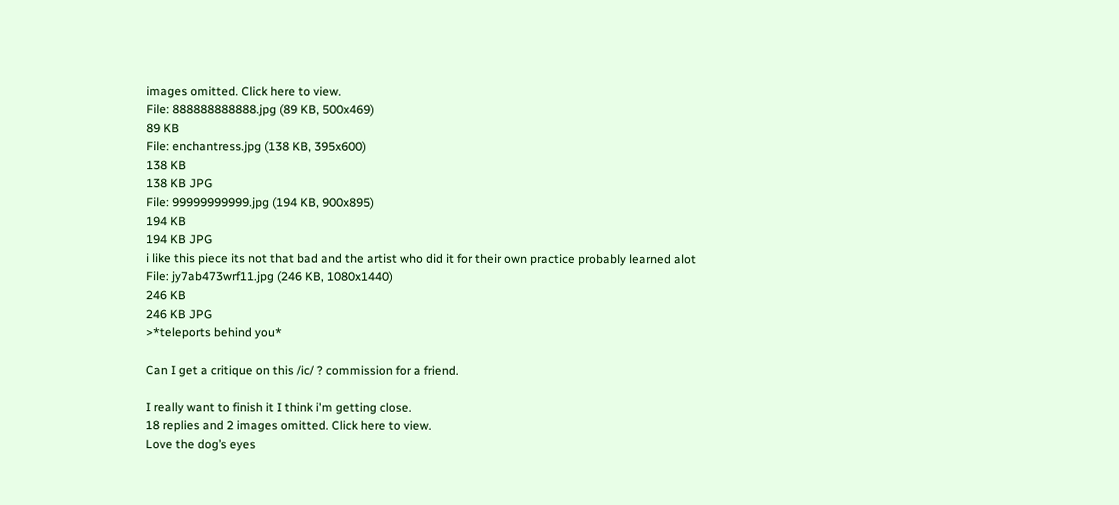images omitted. Click here to view.
File: 888888888888.jpg (89 KB, 500x469)
89 KB
File: enchantress.jpg (138 KB, 395x600)
138 KB
138 KB JPG
File: 99999999999.jpg (194 KB, 900x895)
194 KB
194 KB JPG
i like this piece its not that bad and the artist who did it for their own practice probably learned alot
File: jy7ab473wrf11.jpg (246 KB, 1080x1440)
246 KB
246 KB JPG
>*teleports behind you*

Can I get a critique on this /ic/ ? commission for a friend.

I really want to finish it I think i'm getting close.
18 replies and 2 images omitted. Click here to view.
Love the dog’s eyes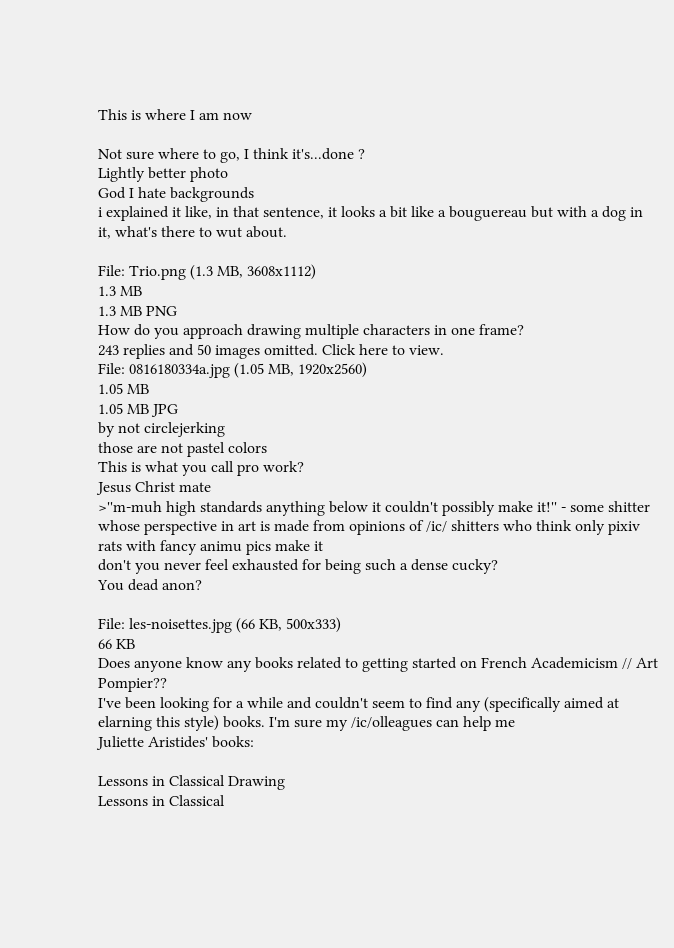This is where I am now

Not sure where to go, I think it's...done ?
Lightly better photo
God I hate backgrounds
i explained it like, in that sentence, it looks a bit like a bouguereau but with a dog in it, what's there to wut about.

File: Trio.png (1.3 MB, 3608x1112)
1.3 MB
1.3 MB PNG
How do you approach drawing multiple characters in one frame?
243 replies and 50 images omitted. Click here to view.
File: 0816180334a.jpg (1.05 MB, 1920x2560)
1.05 MB
1.05 MB JPG
by not circlejerking
those are not pastel colors
This is what you call pro work?
Jesus Christ mate
>''m-muh high standards anything below it couldn't possibly make it!'' - some shitter whose perspective in art is made from opinions of /ic/ shitters who think only pixiv rats with fancy animu pics make it
don't you never feel exhausted for being such a dense cucky?
You dead anon?

File: les-noisettes.jpg (66 KB, 500x333)
66 KB
Does anyone know any books related to getting started on French Academicism // Art Pompier??
I've been looking for a while and couldn't seem to find any (specifically aimed at elarning this style) books. I'm sure my /ic/olleagues can help me
Juliette Aristides' books:

Lessons in Classical Drawing
Lessons in Classical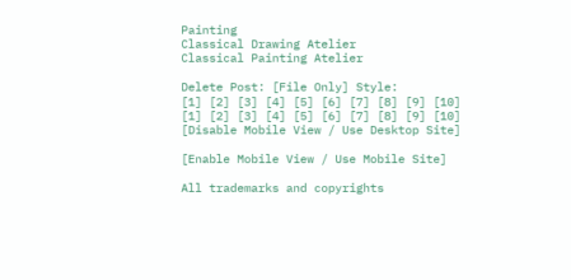Painting
Classical Drawing Atelier
Classical Painting Atelier

Delete Post: [File Only] Style:
[1] [2] [3] [4] [5] [6] [7] [8] [9] [10]
[1] [2] [3] [4] [5] [6] [7] [8] [9] [10]
[Disable Mobile View / Use Desktop Site]

[Enable Mobile View / Use Mobile Site]

All trademarks and copyrights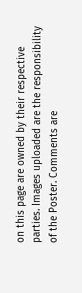on this page are owned by their respective parties. Images uploaded are the responsibility of the Poster. Comments are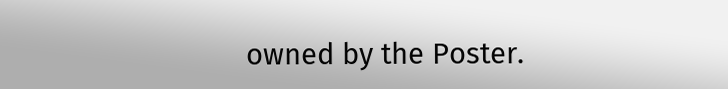owned by the Poster.